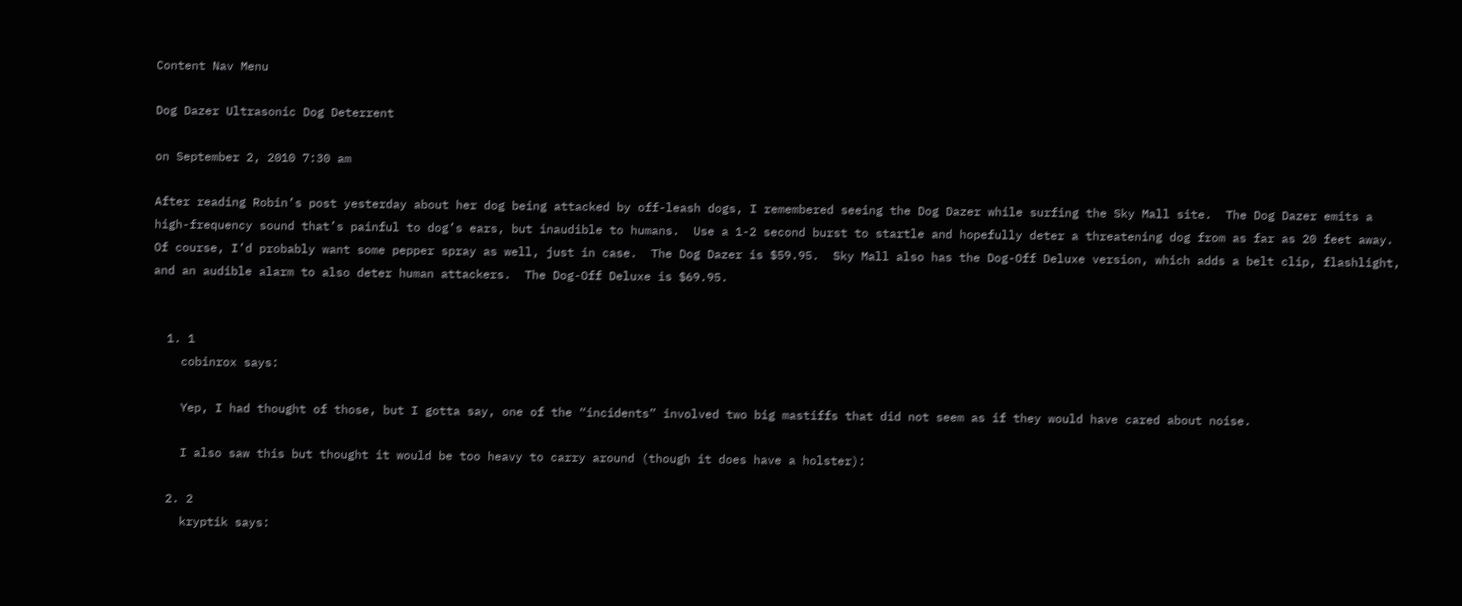Content Nav Menu

Dog Dazer Ultrasonic Dog Deterrent

on September 2, 2010 7:30 am

After reading Robin’s post yesterday about her dog being attacked by off-leash dogs, I remembered seeing the Dog Dazer while surfing the Sky Mall site.  The Dog Dazer emits a high-frequency sound that’s painful to dog’s ears, but inaudible to humans.  Use a 1-2 second burst to startle and hopefully deter a threatening dog from as far as 20 feet away.  Of course, I’d probably want some pepper spray as well, just in case.  The Dog Dazer is $59.95.  Sky Mall also has the Dog-Off Deluxe version, which adds a belt clip, flashlight, and an audible alarm to also deter human attackers.  The Dog-Off Deluxe is $69.95.


  1. 1
    cobinrox says:

    Yep, I had thought of those, but I gotta say, one of the “incidents” involved two big mastiffs that did not seem as if they would have cared about noise.

    I also saw this but thought it would be too heavy to carry around (though it does have a holster):

  2. 2
    kryptik says: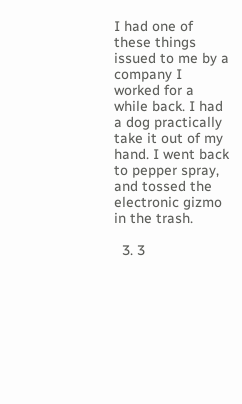I had one of these things issued to me by a company I worked for a while back. I had a dog practically take it out of my hand. I went back to pepper spray, and tossed the electronic gizmo in the trash.

  3. 3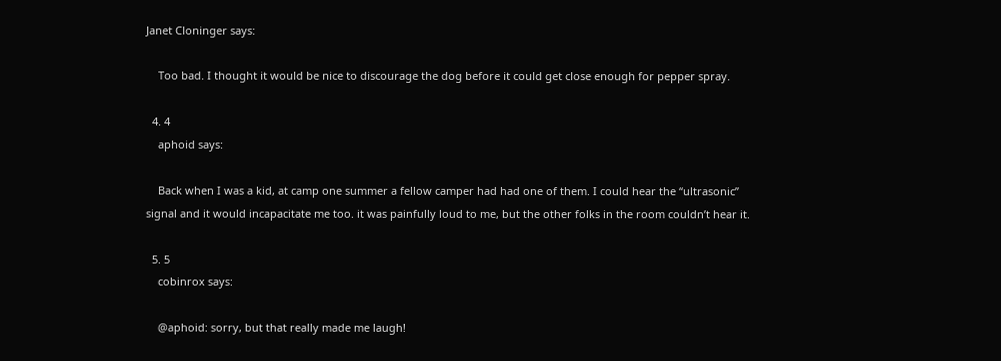Janet Cloninger says:

    Too bad. I thought it would be nice to discourage the dog before it could get close enough for pepper spray.

  4. 4
    aphoid says:

    Back when I was a kid, at camp one summer a fellow camper had had one of them. I could hear the “ultrasonic” signal and it would incapacitate me too. it was painfully loud to me, but the other folks in the room couldn’t hear it.

  5. 5
    cobinrox says:

    @aphoid: sorry, but that really made me laugh!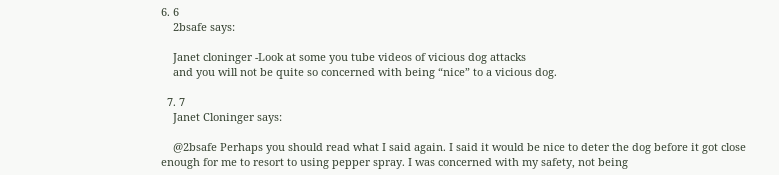6. 6
    2bsafe says:

    Janet cloninger -Look at some you tube videos of vicious dog attacks
    and you will not be quite so concerned with being “nice” to a vicious dog.

  7. 7
    Janet Cloninger says:

    @2bsafe Perhaps you should read what I said again. I said it would be nice to deter the dog before it got close enough for me to resort to using pepper spray. I was concerned with my safety, not being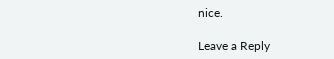nice.

Leave a Reply